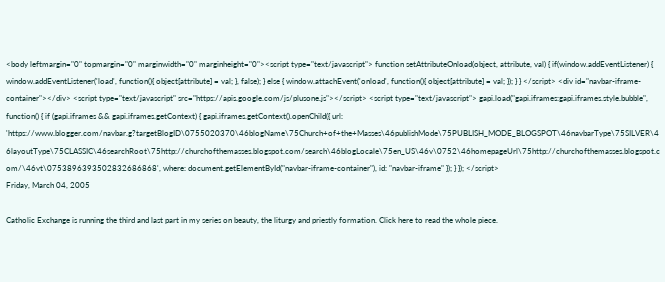<body leftmargin="0" topmargin="0" marginwidth="0" marginheight="0"><script type="text/javascript"> function setAttributeOnload(object, attribute, val) { if(window.addEventListener) { window.addEventListener('load', function(){ object[attribute] = val; }, false); } else { window.attachEvent('onload', function(){ object[attribute] = val; }); } } </script> <div id="navbar-iframe-container"></div> <script type="text/javascript" src="https://apis.google.com/js/plusone.js"></script> <script type="text/javascript"> gapi.load("gapi.iframes:gapi.iframes.style.bubble", function() { if (gapi.iframes && gapi.iframes.getContext) { gapi.iframes.getContext().openChild({ url: 'https://www.blogger.com/navbar.g?targetBlogID\0755020370\46blogName\75Church+of+the+Masses\46publishMode\75PUBLISH_MODE_BLOGSPOT\46navbarType\75SILVER\46layoutType\75CLASSIC\46searchRoot\75http://churchofthemasses.blogspot.com/search\46blogLocale\75en_US\46v\0752\46homepageUrl\75http://churchofthemasses.blogspot.com/\46vt\0753896393502832686868', where: document.getElementById("navbar-iframe-container"), id: "navbar-iframe" }); } }); </script>
Friday, March 04, 2005

Catholic Exchange is running the third and last part in my series on beauty, the liturgy and priestly formation. Click here to read the whole piece.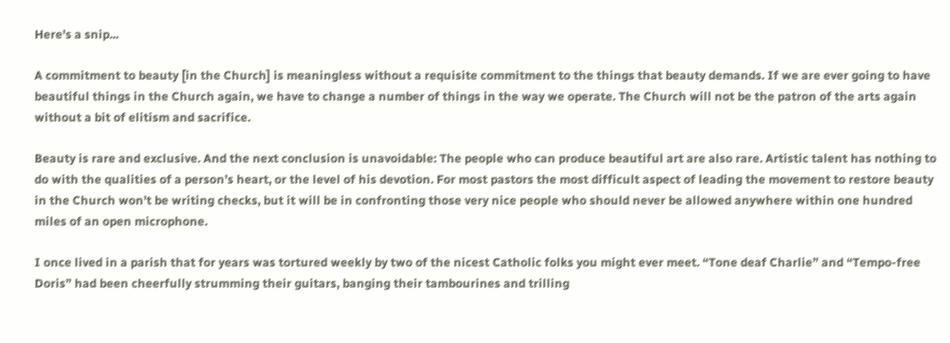Here's a snip...

A commitment to beauty [in the Church] is meaningless without a requisite commitment to the things that beauty demands. If we are ever going to have beautiful things in the Church again, we have to change a number of things in the way we operate. The Church will not be the patron of the arts again without a bit of elitism and sacrifice.

Beauty is rare and exclusive. And the next conclusion is unavoidable: The people who can produce beautiful art are also rare. Artistic talent has nothing to do with the qualities of a person’s heart, or the level of his devotion. For most pastors the most difficult aspect of leading the movement to restore beauty in the Church won’t be writing checks, but it will be in confronting those very nice people who should never be allowed anywhere within one hundred miles of an open microphone.

I once lived in a parish that for years was tortured weekly by two of the nicest Catholic folks you might ever meet. “Tone deaf Charlie” and “Tempo-free Doris” had been cheerfully strumming their guitars, banging their tambourines and trilling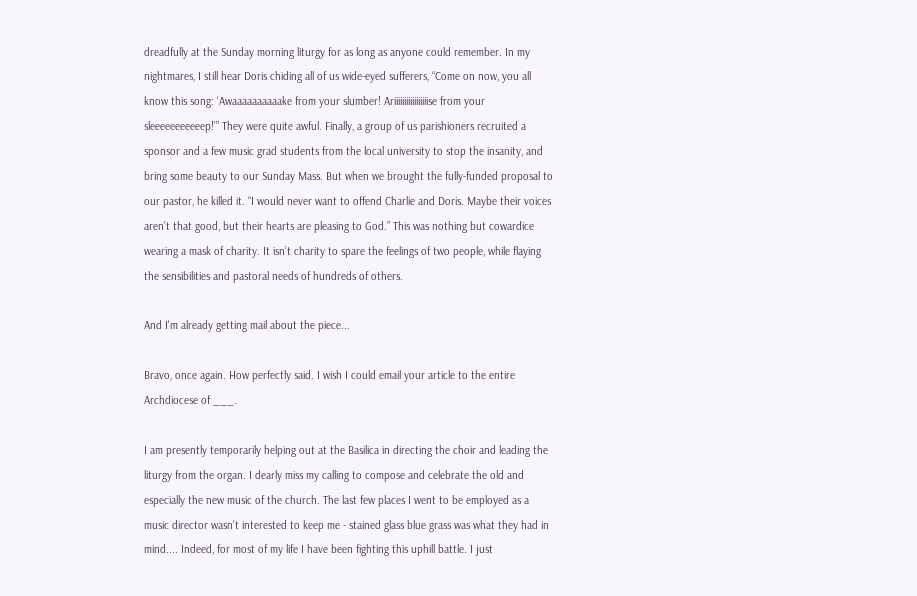dreadfully at the Sunday morning liturgy for as long as anyone could remember. In my nightmares, I still hear Doris chiding all of us wide-eyed sufferers, “Come on now, you all know this song: ‘Awaaaaaaaaaake from your slumber! Ariiiiiiiiiiiiiiiiise from your sleeeeeeeeeeep!’” They were quite awful. Finally, a group of us parishioners recruited a sponsor and a few music grad students from the local university to stop the insanity, and bring some beauty to our Sunday Mass. But when we brought the fully-funded proposal to our pastor, he killed it. “I would never want to offend Charlie and Doris. Maybe their voices aren’t that good, but their hearts are pleasing to God.” This was nothing but cowardice wearing a mask of charity. It isn’t charity to spare the feelings of two people, while flaying the sensibilities and pastoral needs of hundreds of others.

And I'm already getting mail about the piece...

Bravo, once again. How perfectly said. I wish I could email your article to the entire Archdiocese of ___.

I am presently temporarily helping out at the Basilica in directing the choir and leading the liturgy from the organ. I dearly miss my calling to compose and celebrate the old and especially the new music of the church. The last few places I went to be employed as a music director wasn't interested to keep me - stained glass blue grass was what they had in mind.... Indeed, for most of my life I have been fighting this uphill battle. I just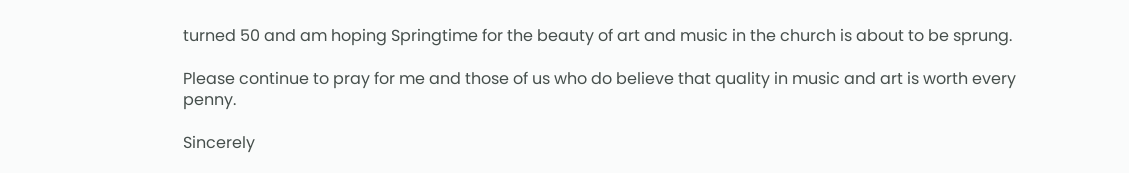turned 50 and am hoping Springtime for the beauty of art and music in the church is about to be sprung.

Please continue to pray for me and those of us who do believe that quality in music and art is worth every penny.

Sincerely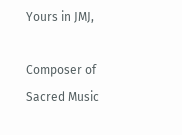Yours in JMJ,

Composer of Sacred Music